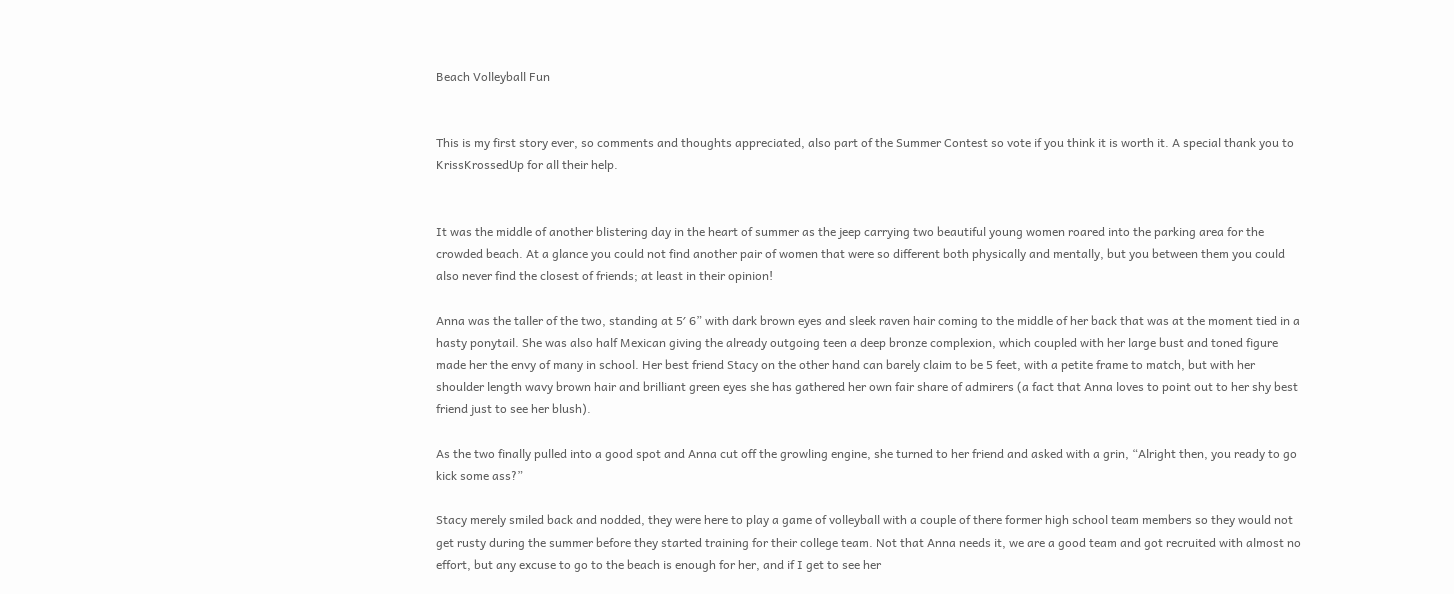Beach Volleyball Fun


This is my first story ever, so comments and thoughts appreciated, also part of the Summer Contest so vote if you think it is worth it. A special thank you to KrissKrossedUp for all their help.


It was the middle of another blistering day in the heart of summer as the jeep carrying two beautiful young women roared into the parking area for the crowded beach. At a glance you could not find another pair of women that were so different both physically and mentally, but you between them you could also never find the closest of friends; at least in their opinion!

Anna was the taller of the two, standing at 5′ 6” with dark brown eyes and sleek raven hair coming to the middle of her back that was at the moment tied in a hasty ponytail. She was also half Mexican giving the already outgoing teen a deep bronze complexion, which coupled with her large bust and toned figure made her the envy of many in school. Her best friend Stacy on the other hand can barely claim to be 5 feet, with a petite frame to match, but with her shoulder length wavy brown hair and brilliant green eyes she has gathered her own fair share of admirers (a fact that Anna loves to point out to her shy best friend just to see her blush).

As the two finally pulled into a good spot and Anna cut off the growling engine, she turned to her friend and asked with a grin, “Alright then, you ready to go kick some ass?”

Stacy merely smiled back and nodded, they were here to play a game of volleyball with a couple of there former high school team members so they would not get rusty during the summer before they started training for their college team. Not that Anna needs it, we are a good team and got recruited with almost no effort, but any excuse to go to the beach is enough for her, and if I get to see her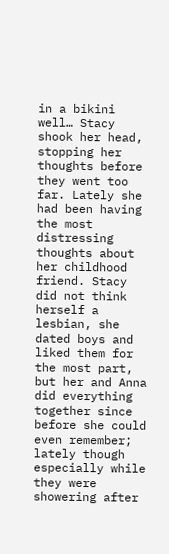in a bikini well… Stacy shook her head, stopping her thoughts before they went too far. Lately she had been having the most distressing thoughts about her childhood friend. Stacy did not think herself a lesbian, she dated boys and liked them for the most part, but her and Anna did everything together since before she could even remember; lately though especially while they were showering after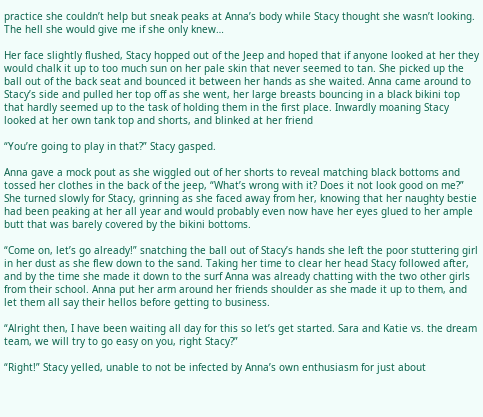practice she couldn’t help but sneak peaks at Anna’s body while Stacy thought she wasn’t looking. The hell she would give me if she only knew…

Her face slightly flushed, Stacy hopped out of the Jeep and hoped that if anyone looked at her they would chalk it up to too much sun on her pale skin that never seemed to tan. She picked up the ball out of the back seat and bounced it between her hands as she waited. Anna came around to Stacy’s side and pulled her top off as she went, her large breasts bouncing in a black bikini top that hardly seemed up to the task of holding them in the first place. Inwardly moaning Stacy looked at her own tank top and shorts, and blinked at her friend

“You’re going to play in that?” Stacy gasped.

Anna gave a mock pout as she wiggled out of her shorts to reveal matching black bottoms and tossed her clothes in the back of the jeep, “What’s wrong with it? Does it not look good on me?” She turned slowly for Stacy, grinning as she faced away from her, knowing that her naughty bestie had been peaking at her all year and would probably even now have her eyes glued to her ample butt that was barely covered by the bikini bottoms.

“Come on, let’s go already!” snatching the ball out of Stacy’s hands she left the poor stuttering girl in her dust as she flew down to the sand. Taking her time to clear her head Stacy followed after, and by the time she made it down to the surf Anna was already chatting with the two other girls from their school. Anna put her arm around her friends shoulder as she made it up to them, and let them all say their hellos before getting to business.

“Alright then, I have been waiting all day for this so let’s get started. Sara and Katie vs. the dream team, we will try to go easy on you, right Stacy?”

“Right!” Stacy yelled, unable to not be infected by Anna’s own enthusiasm for just about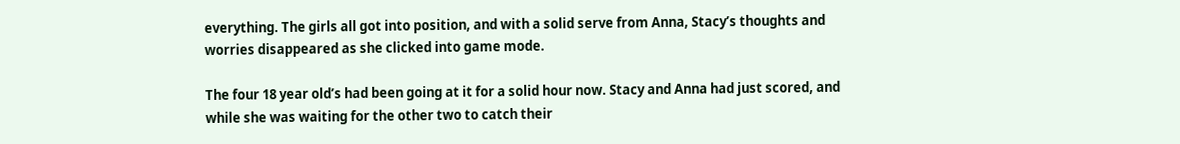everything. The girls all got into position, and with a solid serve from Anna, Stacy’s thoughts and worries disappeared as she clicked into game mode.

The four 18 year old’s had been going at it for a solid hour now. Stacy and Anna had just scored, and while she was waiting for the other two to catch their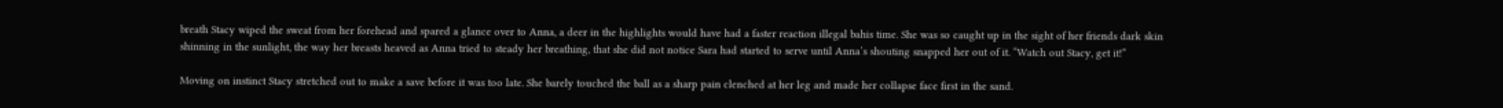breath Stacy wiped the sweat from her forehead and spared a glance over to Anna, a deer in the highlights would have had a faster reaction illegal bahis time. She was so caught up in the sight of her friends dark skin shinning in the sunlight, the way her breasts heaved as Anna tried to steady her breathing, that she did not notice Sara had started to serve until Anna’s shouting snapped her out of it. “Watch out Stacy, get it!”

Moving on instinct Stacy stretched out to make a save before it was too late. She barely touched the ball as a sharp pain clenched at her leg and made her collapse face first in the sand.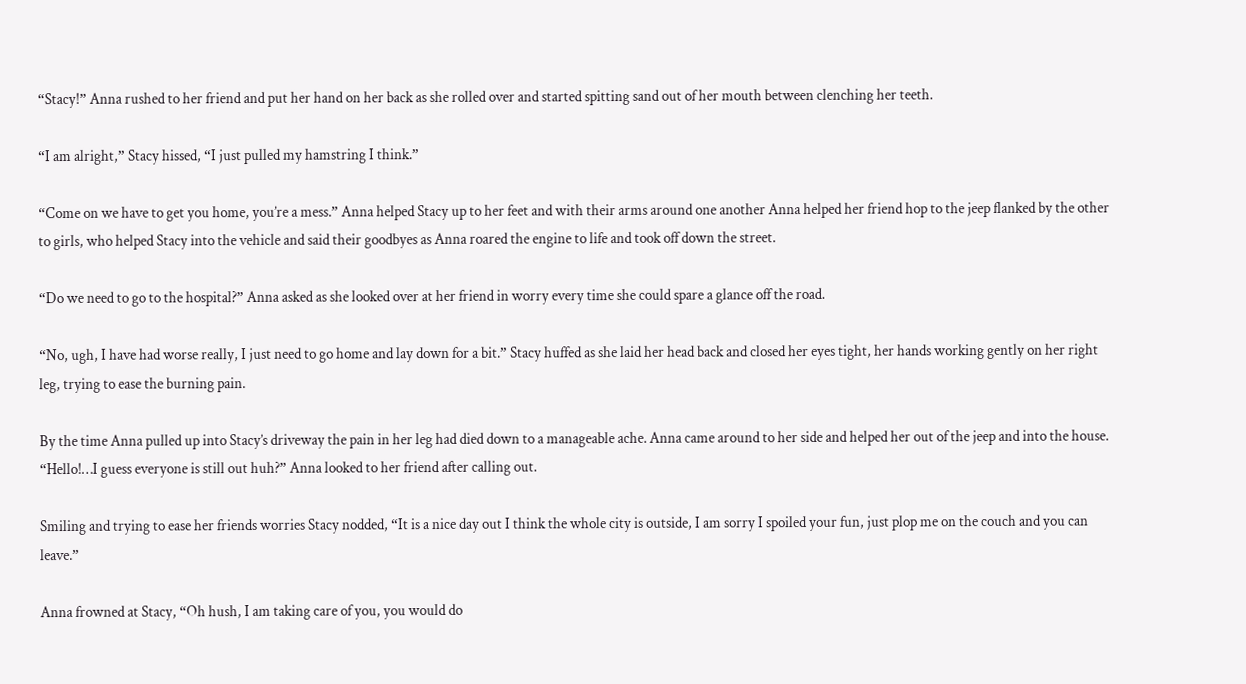“Stacy!” Anna rushed to her friend and put her hand on her back as she rolled over and started spitting sand out of her mouth between clenching her teeth.

“I am alright,” Stacy hissed, “I just pulled my hamstring I think.”

“Come on we have to get you home, you’re a mess.” Anna helped Stacy up to her feet and with their arms around one another Anna helped her friend hop to the jeep flanked by the other to girls, who helped Stacy into the vehicle and said their goodbyes as Anna roared the engine to life and took off down the street.

“Do we need to go to the hospital?” Anna asked as she looked over at her friend in worry every time she could spare a glance off the road.

“No, ugh, I have had worse really, I just need to go home and lay down for a bit.” Stacy huffed as she laid her head back and closed her eyes tight, her hands working gently on her right leg, trying to ease the burning pain.

By the time Anna pulled up into Stacy’s driveway the pain in her leg had died down to a manageable ache. Anna came around to her side and helped her out of the jeep and into the house. “Hello!…I guess everyone is still out huh?” Anna looked to her friend after calling out.

Smiling and trying to ease her friends worries Stacy nodded, “It is a nice day out I think the whole city is outside, I am sorry I spoiled your fun, just plop me on the couch and you can leave.”

Anna frowned at Stacy, “Oh hush, I am taking care of you, you would do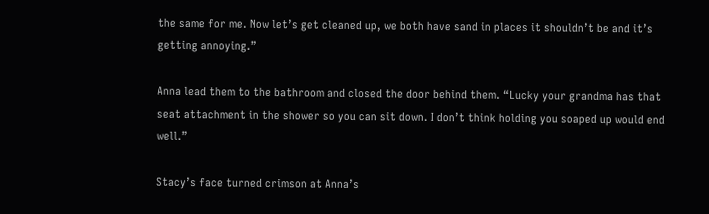the same for me. Now let’s get cleaned up, we both have sand in places it shouldn’t be and it’s getting annoying.”

Anna lead them to the bathroom and closed the door behind them. “Lucky your grandma has that seat attachment in the shower so you can sit down. I don’t think holding you soaped up would end well.”

Stacy’s face turned crimson at Anna’s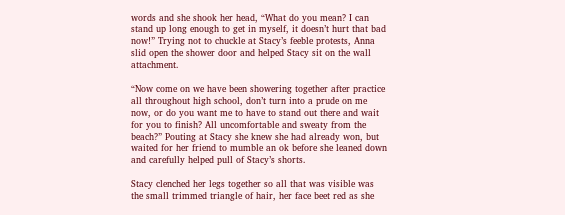words and she shook her head, “What do you mean? I can stand up long enough to get in myself, it doesn’t hurt that bad now!” Trying not to chuckle at Stacy’s feeble protests, Anna slid open the shower door and helped Stacy sit on the wall attachment.

“Now come on we have been showering together after practice all throughout high school, don’t turn into a prude on me now, or do you want me to have to stand out there and wait for you to finish? All uncomfortable and sweaty from the beach?” Pouting at Stacy she knew she had already won, but waited for her friend to mumble an ok before she leaned down and carefully helped pull of Stacy’s shorts.

Stacy clenched her legs together so all that was visible was the small trimmed triangle of hair, her face beet red as she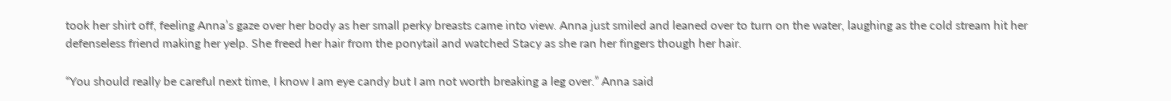took her shirt off, feeling Anna’s gaze over her body as her small perky breasts came into view. Anna just smiled and leaned over to turn on the water, laughing as the cold stream hit her defenseless friend making her yelp. She freed her hair from the ponytail and watched Stacy as she ran her fingers though her hair.

“You should really be careful next time, I know I am eye candy but I am not worth breaking a leg over.” Anna said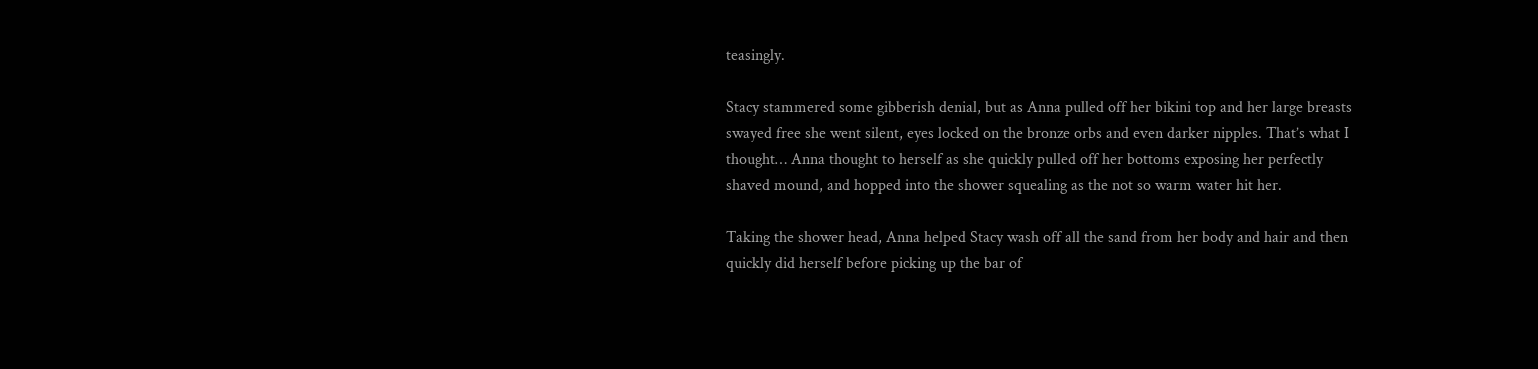teasingly.

Stacy stammered some gibberish denial, but as Anna pulled off her bikini top and her large breasts swayed free she went silent, eyes locked on the bronze orbs and even darker nipples. That’s what I thought… Anna thought to herself as she quickly pulled off her bottoms exposing her perfectly shaved mound, and hopped into the shower squealing as the not so warm water hit her.

Taking the shower head, Anna helped Stacy wash off all the sand from her body and hair and then quickly did herself before picking up the bar of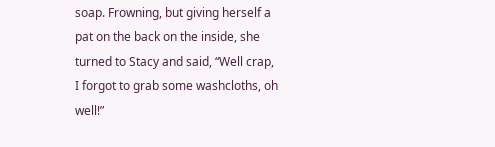soap. Frowning, but giving herself a pat on the back on the inside, she turned to Stacy and said, “Well crap, I forgot to grab some washcloths, oh well!”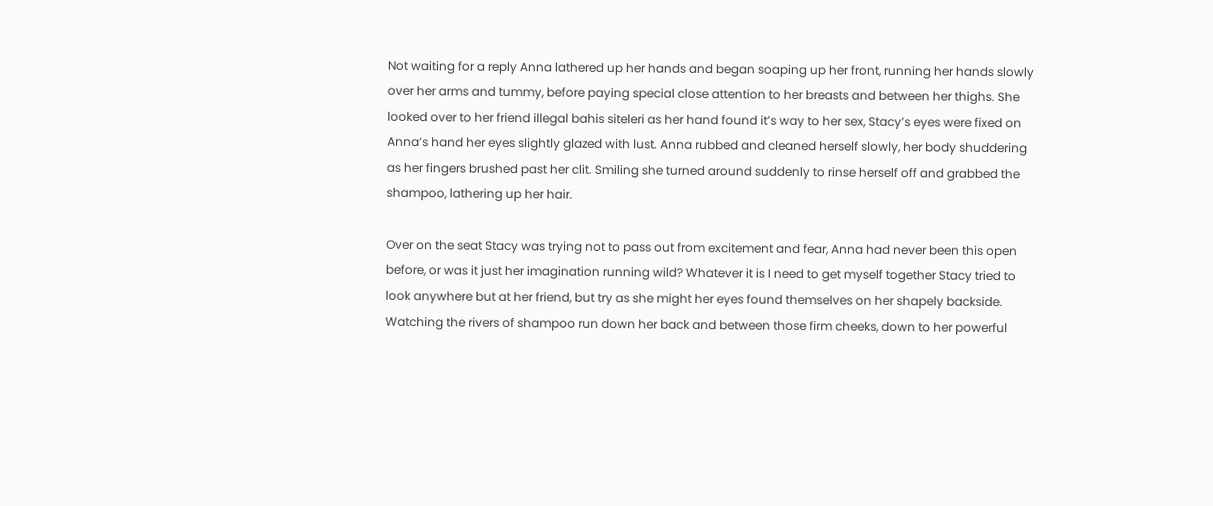Not waiting for a reply Anna lathered up her hands and began soaping up her front, running her hands slowly over her arms and tummy, before paying special close attention to her breasts and between her thighs. She looked over to her friend illegal bahis siteleri as her hand found it’s way to her sex, Stacy’s eyes were fixed on Anna’s hand her eyes slightly glazed with lust. Anna rubbed and cleaned herself slowly, her body shuddering as her fingers brushed past her clit. Smiling she turned around suddenly to rinse herself off and grabbed the shampoo, lathering up her hair.

Over on the seat Stacy was trying not to pass out from excitement and fear, Anna had never been this open before, or was it just her imagination running wild? Whatever it is I need to get myself together Stacy tried to look anywhere but at her friend, but try as she might her eyes found themselves on her shapely backside. Watching the rivers of shampoo run down her back and between those firm cheeks, down to her powerful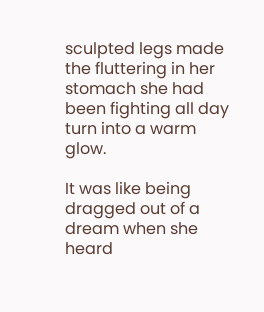sculpted legs made the fluttering in her stomach she had been fighting all day turn into a warm glow.

It was like being dragged out of a dream when she heard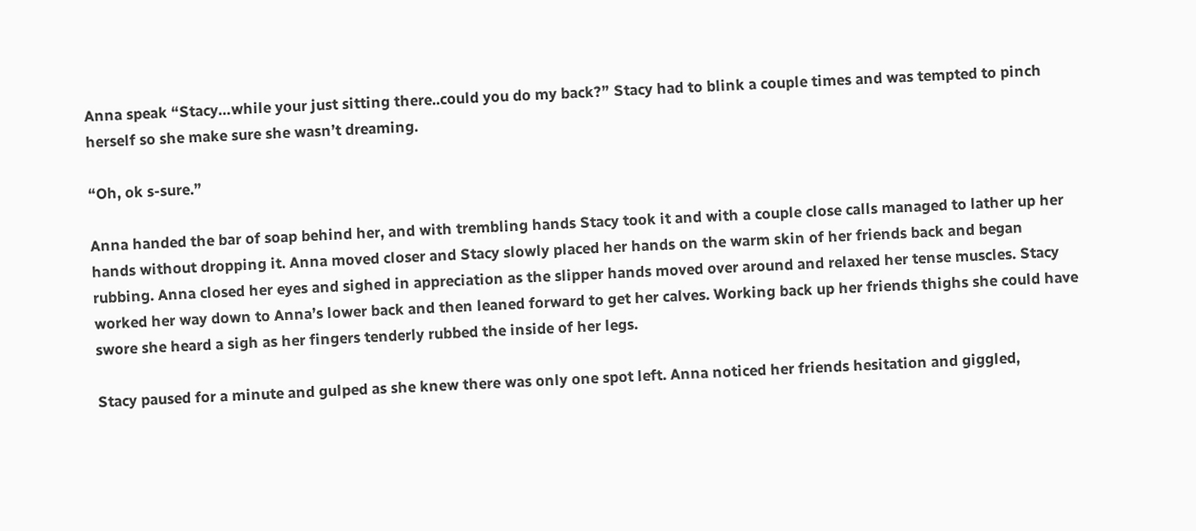Anna speak “Stacy…while your just sitting there..could you do my back?” Stacy had to blink a couple times and was tempted to pinch herself so she make sure she wasn’t dreaming.

“Oh, ok s-sure.”

Anna handed the bar of soap behind her, and with trembling hands Stacy took it and with a couple close calls managed to lather up her hands without dropping it. Anna moved closer and Stacy slowly placed her hands on the warm skin of her friends back and began rubbing. Anna closed her eyes and sighed in appreciation as the slipper hands moved over around and relaxed her tense muscles. Stacy worked her way down to Anna’s lower back and then leaned forward to get her calves. Working back up her friends thighs she could have swore she heard a sigh as her fingers tenderly rubbed the inside of her legs.

Stacy paused for a minute and gulped as she knew there was only one spot left. Anna noticed her friends hesitation and giggled,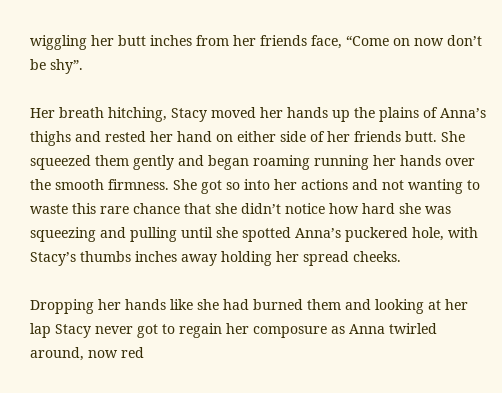wiggling her butt inches from her friends face, “Come on now don’t be shy”.

Her breath hitching, Stacy moved her hands up the plains of Anna’s thighs and rested her hand on either side of her friends butt. She squeezed them gently and began roaming running her hands over the smooth firmness. She got so into her actions and not wanting to waste this rare chance that she didn’t notice how hard she was squeezing and pulling until she spotted Anna’s puckered hole, with Stacy’s thumbs inches away holding her spread cheeks.

Dropping her hands like she had burned them and looking at her lap Stacy never got to regain her composure as Anna twirled around, now red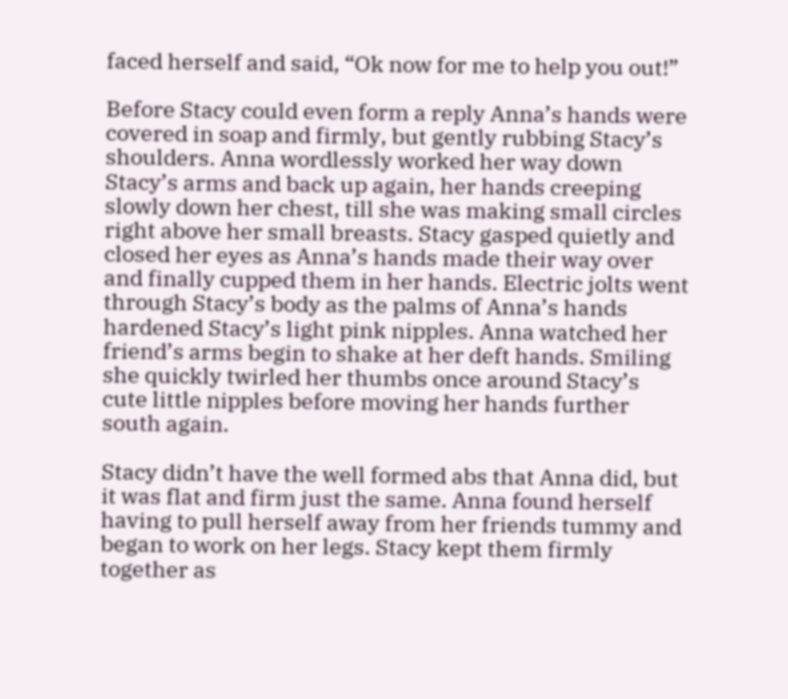faced herself and said, “Ok now for me to help you out!”

Before Stacy could even form a reply Anna’s hands were covered in soap and firmly, but gently rubbing Stacy’s shoulders. Anna wordlessly worked her way down Stacy’s arms and back up again, her hands creeping slowly down her chest, till she was making small circles right above her small breasts. Stacy gasped quietly and closed her eyes as Anna’s hands made their way over and finally cupped them in her hands. Electric jolts went through Stacy’s body as the palms of Anna’s hands hardened Stacy’s light pink nipples. Anna watched her friend’s arms begin to shake at her deft hands. Smiling she quickly twirled her thumbs once around Stacy’s cute little nipples before moving her hands further south again.

Stacy didn’t have the well formed abs that Anna did, but it was flat and firm just the same. Anna found herself having to pull herself away from her friends tummy and began to work on her legs. Stacy kept them firmly together as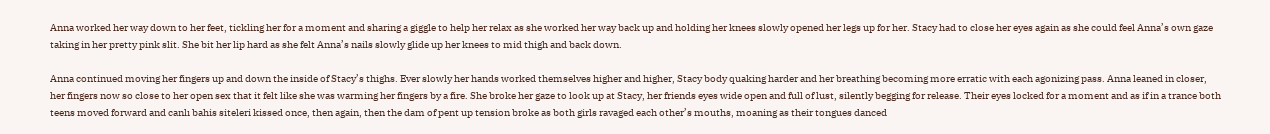Anna worked her way down to her feet, tickling her for a moment and sharing a giggle to help her relax as she worked her way back up and holding her knees slowly opened her legs up for her. Stacy had to close her eyes again as she could feel Anna’s own gaze taking in her pretty pink slit. She bit her lip hard as she felt Anna’s nails slowly glide up her knees to mid thigh and back down.

Anna continued moving her fingers up and down the inside of Stacy’s thighs. Ever slowly her hands worked themselves higher and higher, Stacy body quaking harder and her breathing becoming more erratic with each agonizing pass. Anna leaned in closer, her fingers now so close to her open sex that it felt like she was warming her fingers by a fire. She broke her gaze to look up at Stacy, her friends eyes wide open and full of lust, silently begging for release. Their eyes locked for a moment and as if in a trance both teens moved forward and canlı bahis siteleri kissed once, then again, then the dam of pent up tension broke as both girls ravaged each other’s mouths, moaning as their tongues danced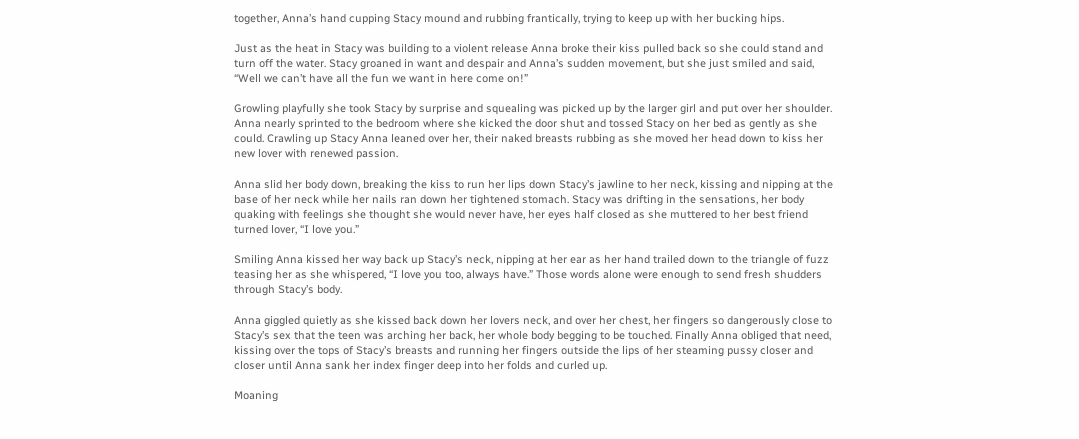together, Anna’s hand cupping Stacy mound and rubbing frantically, trying to keep up with her bucking hips.

Just as the heat in Stacy was building to a violent release Anna broke their kiss pulled back so she could stand and turn off the water. Stacy groaned in want and despair and Anna’s sudden movement, but she just smiled and said, “Well we can’t have all the fun we want in here come on!”

Growling playfully she took Stacy by surprise and squealing was picked up by the larger girl and put over her shoulder. Anna nearly sprinted to the bedroom where she kicked the door shut and tossed Stacy on her bed as gently as she could. Crawling up Stacy Anna leaned over her, their naked breasts rubbing as she moved her head down to kiss her new lover with renewed passion.

Anna slid her body down, breaking the kiss to run her lips down Stacy’s jawline to her neck, kissing and nipping at the base of her neck while her nails ran down her tightened stomach. Stacy was drifting in the sensations, her body quaking with feelings she thought she would never have, her eyes half closed as she muttered to her best friend turned lover, “I love you.”

Smiling Anna kissed her way back up Stacy’s neck, nipping at her ear as her hand trailed down to the triangle of fuzz teasing her as she whispered, “I love you too, always have.” Those words alone were enough to send fresh shudders through Stacy’s body.

Anna giggled quietly as she kissed back down her lovers neck, and over her chest, her fingers so dangerously close to Stacy’s sex that the teen was arching her back, her whole body begging to be touched. Finally Anna obliged that need, kissing over the tops of Stacy’s breasts and running her fingers outside the lips of her steaming pussy closer and closer until Anna sank her index finger deep into her folds and curled up.

Moaning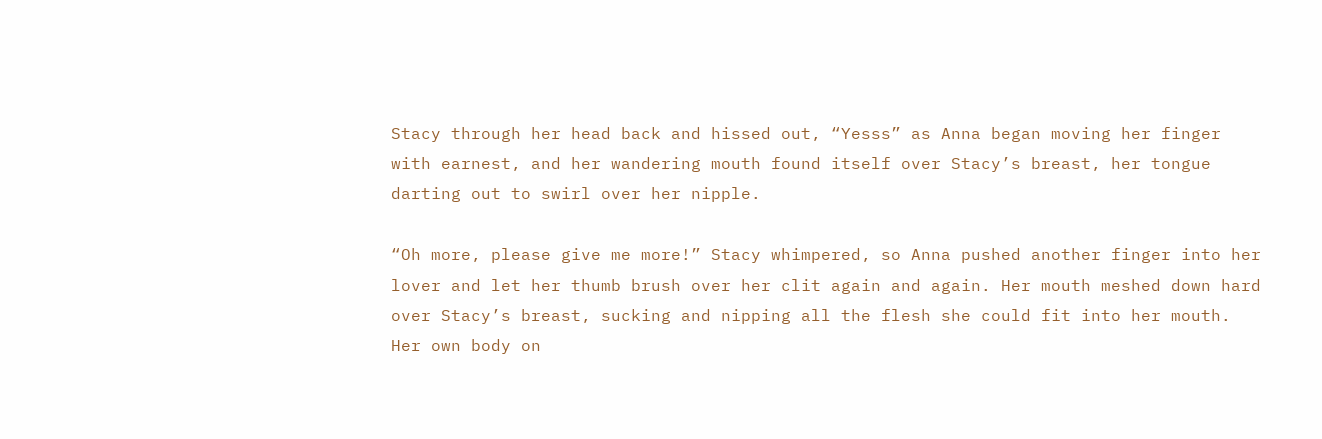Stacy through her head back and hissed out, “Yesss” as Anna began moving her finger with earnest, and her wandering mouth found itself over Stacy’s breast, her tongue darting out to swirl over her nipple.

“Oh more, please give me more!” Stacy whimpered, so Anna pushed another finger into her lover and let her thumb brush over her clit again and again. Her mouth meshed down hard over Stacy’s breast, sucking and nipping all the flesh she could fit into her mouth. Her own body on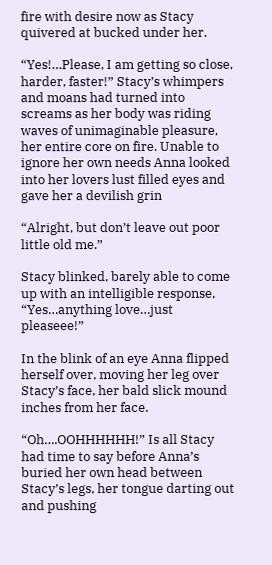fire with desire now as Stacy quivered at bucked under her.

“Yes!…Please, I am getting so close, harder, faster!” Stacy’s whimpers and moans had turned into screams as her body was riding waves of unimaginable pleasure, her entire core on fire. Unable to ignore her own needs Anna looked into her lovers lust filled eyes and gave her a devilish grin

“Alright, but don’t leave out poor little old me.”

Stacy blinked, barely able to come up with an intelligible response, “Yes…anything love…just pleaseee!”

In the blink of an eye Anna flipped herself over, moving her leg over Stacy’s face, her bald slick mound inches from her face.

“Oh….OOHHHHHH!” Is all Stacy had time to say before Anna’s buried her own head between Stacy’s legs, her tongue darting out and pushing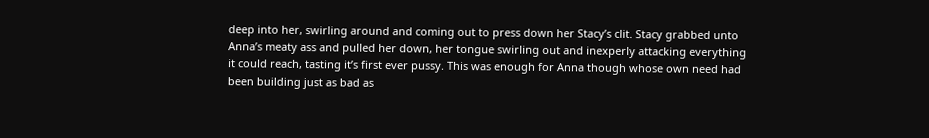deep into her, swirling around and coming out to press down her Stacy’s clit. Stacy grabbed unto Anna’s meaty ass and pulled her down, her tongue swirling out and inexperly attacking everything it could reach, tasting it’s first ever pussy. This was enough for Anna though whose own need had been building just as bad as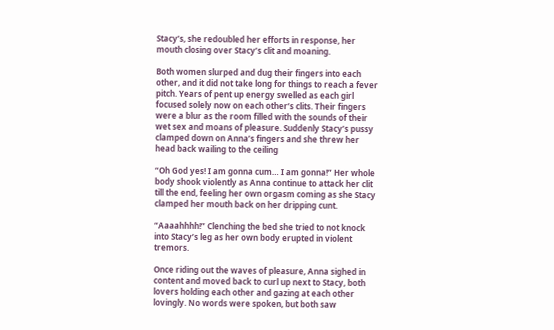Stacy’s, she redoubled her efforts in response, her mouth closing over Stacy’s clit and moaning.

Both women slurped and dug their fingers into each other, and it did not take long for things to reach a fever pitch. Years of pent up energy swelled as each girl focused solely now on each other’s clits. Their fingers were a blur as the room filled with the sounds of their wet sex and moans of pleasure. Suddenly Stacy’s pussy clamped down on Anna’s fingers and she threw her head back wailing to the ceiling

“Oh God yes! I am gonna cum… I am gonna!” Her whole body shook violently as Anna continue to attack her clit till the end, feeling her own orgasm coming as she Stacy clamped her mouth back on her dripping cunt.

“Aaaahhhh!” Clenching the bed she tried to not knock into Stacy’s leg as her own body erupted in violent tremors.

Once riding out the waves of pleasure, Anna sighed in content and moved back to curl up next to Stacy, both lovers holding each other and gazing at each other lovingly. No words were spoken, but both saw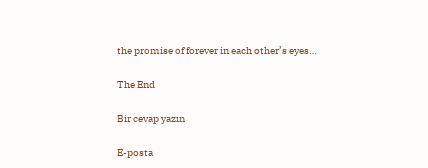the promise of forever in each other’s eyes…

The End

Bir cevap yazın

E-posta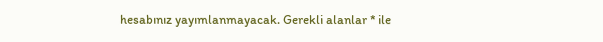hesabınız yayımlanmayacak. Gerekli alanlar * ile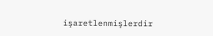işaretlenmişlerdir